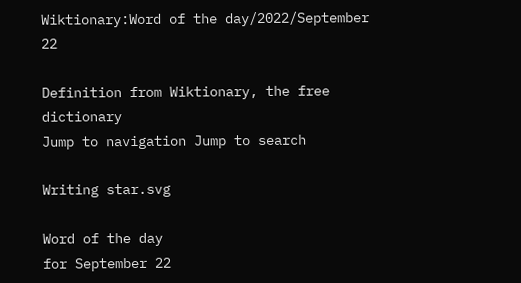Wiktionary:Word of the day/2022/September 22

Definition from Wiktionary, the free dictionary
Jump to navigation Jump to search

Writing star.svg

Word of the day
for September 22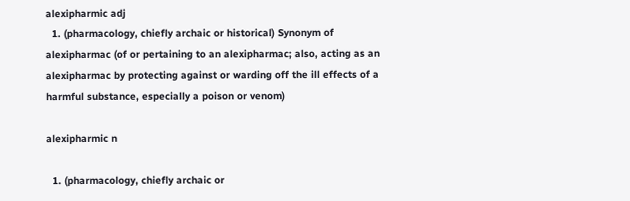alexipharmic adj
  1. (pharmacology, chiefly archaic or historical) Synonym of alexipharmac (of or pertaining to an alexipharmac; also, acting as an alexipharmac by protecting against or warding off the ill effects of a harmful substance, especially a poison or venom)

alexipharmic n

  1. (pharmacology, chiefly archaic or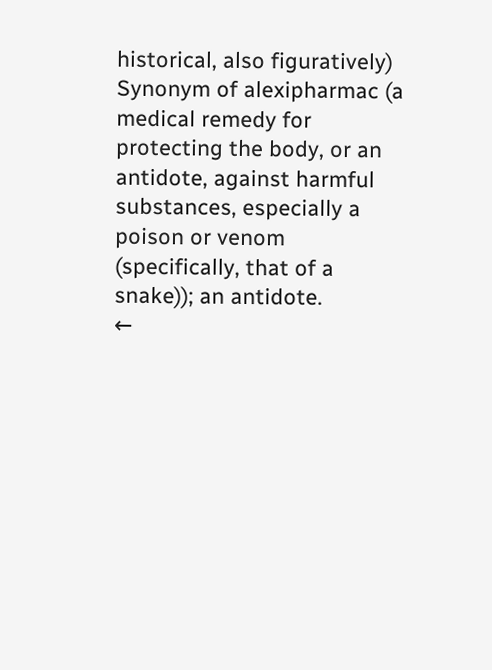historical, also figuratively) Synonym of alexipharmac (a medical remedy for protecting the body, or an antidote, against harmful substances, especially a poison or venom (specifically, that of a snake)); an antidote.
←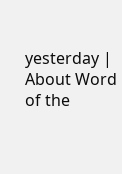yesterday | About Word of the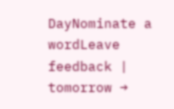DayNominate a wordLeave feedback | tomorrow →